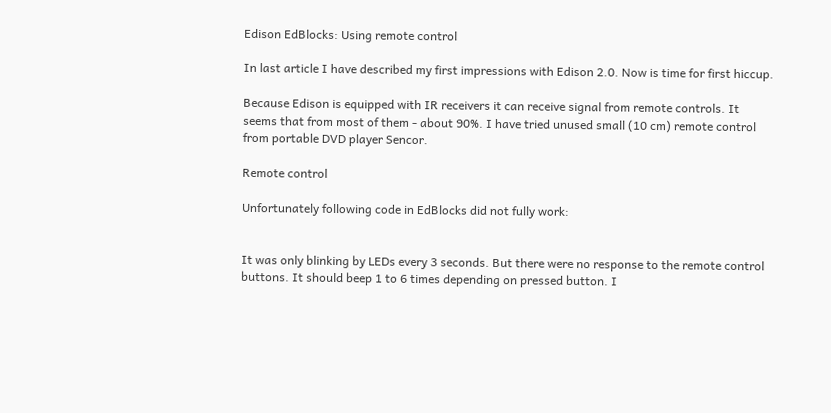Edison EdBlocks: Using remote control

In last article I have described my first impressions with Edison 2.0. Now is time for first hiccup.

Because Edison is equipped with IR receivers it can receive signal from remote controls. It seems that from most of them - about 90%. I have tried unused small (10 cm) remote control from portable DVD player Sencor.

Remote control

Unfortunately following code in EdBlocks did not fully work:


It was only blinking by LEDs every 3 seconds. But there were no response to the remote control buttons. It should beep 1 to 6 times depending on pressed button. I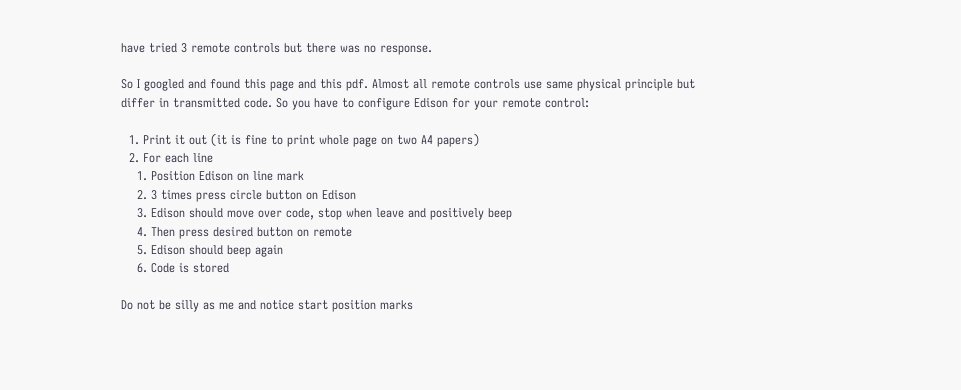have tried 3 remote controls but there was no response.

So I googled and found this page and this pdf. Almost all remote controls use same physical principle but differ in transmitted code. So you have to configure Edison for your remote control:

  1. Print it out (it is fine to print whole page on two A4 papers)
  2. For each line
    1. Position Edison on line mark
    2. 3 times press circle button on Edison
    3. Edison should move over code, stop when leave and positively beep
    4. Then press desired button on remote
    5. Edison should beep again
    6. Code is stored

Do not be silly as me and notice start position marks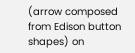(arrow composed from Edison button shapes) on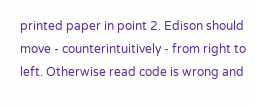printed paper in point 2. Edison should move - counterintuitively - from right to left. Otherwise read code is wrong and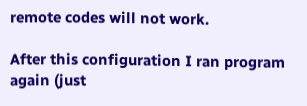remote codes will not work.

After this configuration I ran program again (just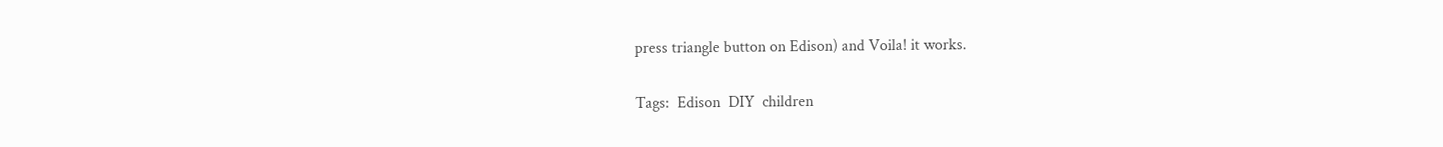press triangle button on Edison) and Voila! it works.

Tags:  Edison  DIY  children